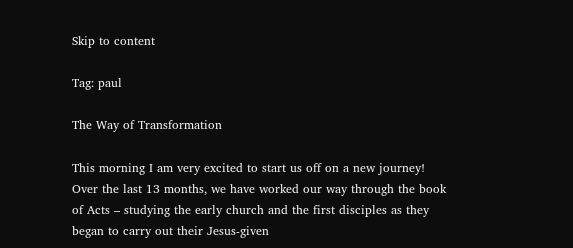Skip to content

Tag: paul

The Way of Transformation

This morning I am very excited to start us off on a new journey! Over the last 13 months, we have worked our way through the book of Acts – studying the early church and the first disciples as they began to carry out their Jesus-given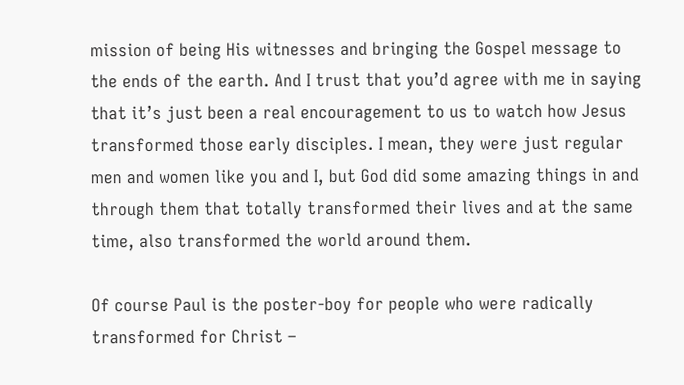mission of being His witnesses and bringing the Gospel message to the ends of the earth. And I trust that you’d agree with me in saying that it’s just been a real encouragement to us to watch how Jesus transformed those early disciples. I mean, they were just regular men and women like you and I, but God did some amazing things in and through them that totally transformed their lives and at the same time, also transformed the world around them.

Of course Paul is the poster-boy for people who were radically transformed for Christ –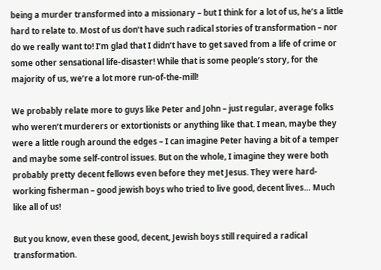being a murder transformed into a missionary – but I think for a lot of us, he’s a little hard to relate to. Most of us don’t have such radical stories of transformation – nor do we really want to! I’m glad that I didn’t have to get saved from a life of crime or some other sensational life-disaster! While that is some people’s story, for the majority of us, we’re a lot more run-of-the-mill!

We probably relate more to guys like Peter and John – just regular, average folks who weren’t murderers or extortionists or anything like that. I mean, maybe they were a little rough around the edges – I can imagine Peter having a bit of a temper and maybe some self-control issues. But on the whole, I imagine they were both probably pretty decent fellows even before they met Jesus. They were hard-working fisherman – good jewish boys who tried to live good, decent lives… Much like all of us!

But you know, even these good, decent, Jewish boys still required a radical transformation.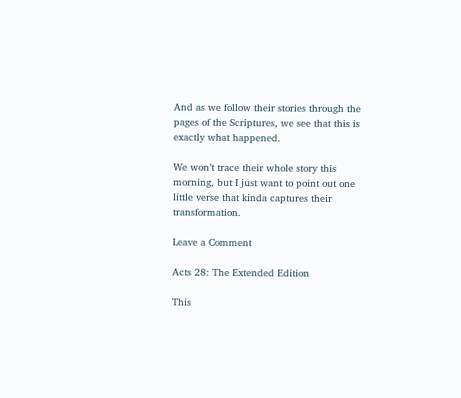And as we follow their stories through the pages of the Scriptures, we see that this is exactly what happened.

We won’t trace their whole story this morning, but I just want to point out one little verse that kinda captures their transformation.

Leave a Comment

Acts 28: The Extended Edition

This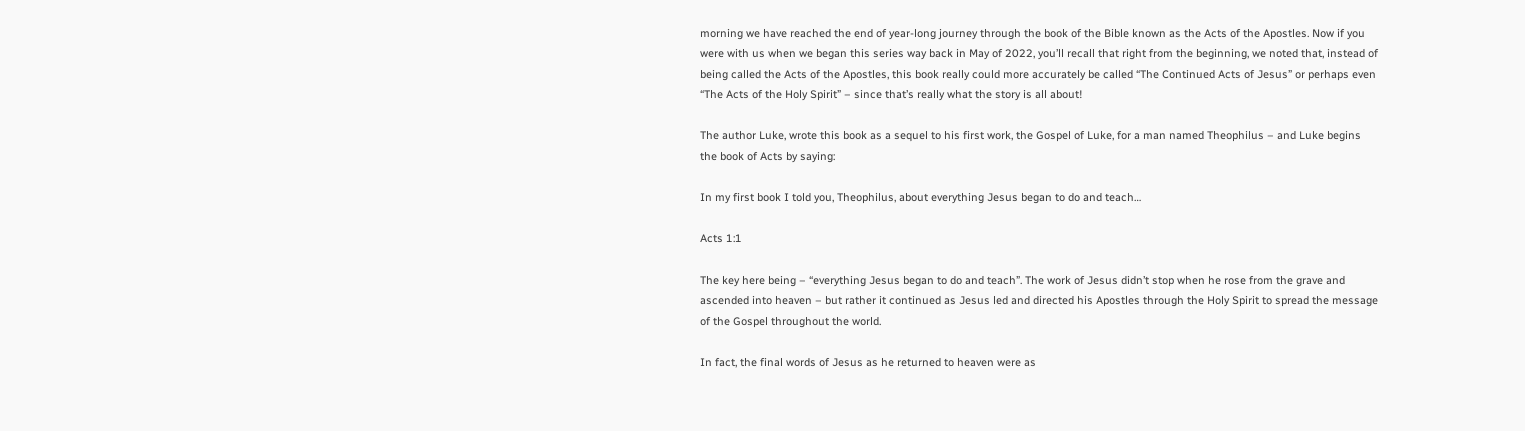morning we have reached the end of year-long journey through the book of the Bible known as the Acts of the Apostles. Now if you were with us when we began this series way back in May of 2022, you’ll recall that right from the beginning, we noted that, instead of being called the Acts of the Apostles, this book really could more accurately be called “The Continued Acts of Jesus” or perhaps even “The Acts of the Holy Spirit” – since that’s really what the story is all about!

The author Luke, wrote this book as a sequel to his first work, the Gospel of Luke, for a man named Theophilus – and Luke begins the book of Acts by saying:

In my first book I told you, Theophilus, about everything Jesus began to do and teach…

Acts 1:1

The key here being – “everything Jesus began to do and teach”. The work of Jesus didn’t stop when he rose from the grave and ascended into heaven – but rather it continued as Jesus led and directed his Apostles through the Holy Spirit to spread the message of the Gospel throughout the world.

In fact, the final words of Jesus as he returned to heaven were as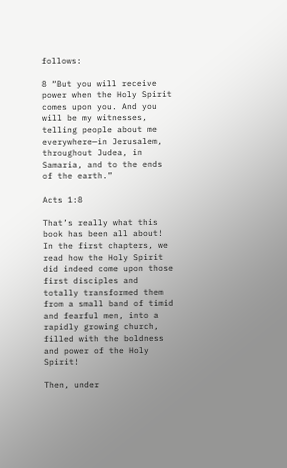follows:

8 “But you will receive power when the Holy Spirit comes upon you. And you will be my witnesses, telling people about me everywhere—in Jerusalem, throughout Judea, in Samaria, and to the ends of the earth.”

Acts 1:8

That’s really what this book has been all about! In the first chapters, we read how the Holy Spirit did indeed come upon those first disciples and totally transformed them from a small band of timid and fearful men, into a rapidly growing church, filled with the boldness and power of the Holy Spirit!

Then, under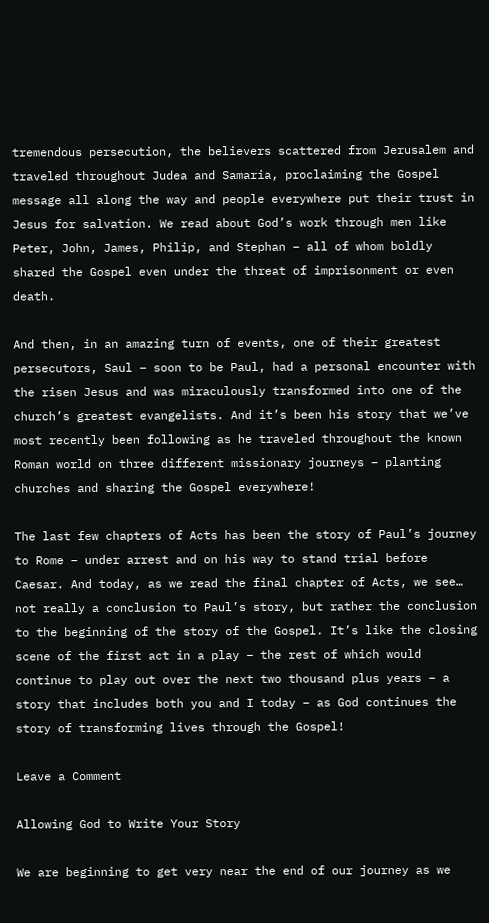tremendous persecution, the believers scattered from Jerusalem and traveled throughout Judea and Samaria, proclaiming the Gospel message all along the way and people everywhere put their trust in Jesus for salvation. We read about God’s work through men like Peter, John, James, Philip, and Stephan – all of whom boldly shared the Gospel even under the threat of imprisonment or even death.

And then, in an amazing turn of events, one of their greatest persecutors, Saul – soon to be Paul, had a personal encounter with the risen Jesus and was miraculously transformed into one of the church’s greatest evangelists. And it’s been his story that we’ve most recently been following as he traveled throughout the known Roman world on three different missionary journeys – planting churches and sharing the Gospel everywhere!

The last few chapters of Acts has been the story of Paul’s journey to Rome – under arrest and on his way to stand trial before Caesar. And today, as we read the final chapter of Acts, we see… not really a conclusion to Paul’s story, but rather the conclusion to the beginning of the story of the Gospel. It’s like the closing scene of the first act in a play – the rest of which would continue to play out over the next two thousand plus years – a story that includes both you and I today – as God continues the story of transforming lives through the Gospel!

Leave a Comment

Allowing God to Write Your Story

We are beginning to get very near the end of our journey as we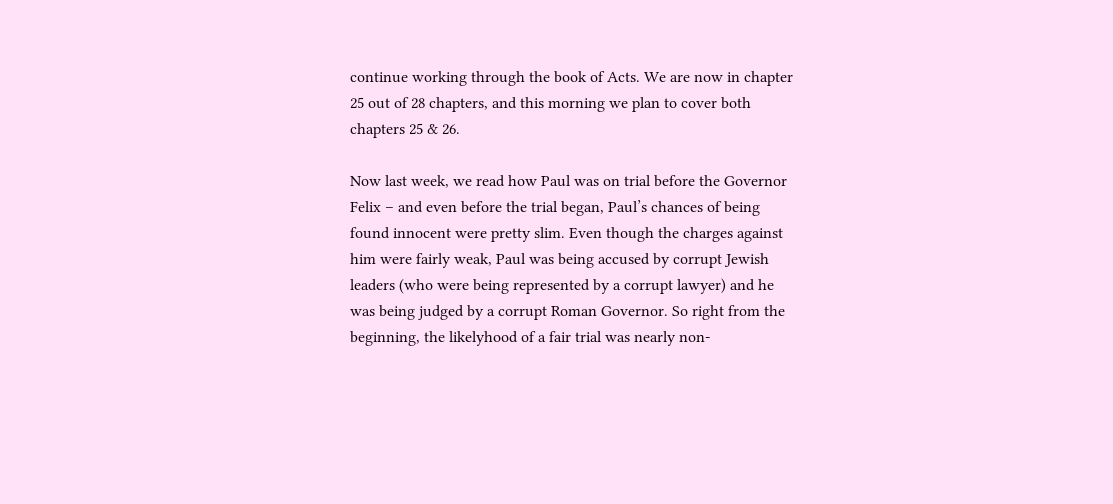continue working through the book of Acts. We are now in chapter 25 out of 28 chapters, and this morning we plan to cover both chapters 25 & 26.

Now last week, we read how Paul was on trial before the Governor Felix – and even before the trial began, Paul’s chances of being found innocent were pretty slim. Even though the charges against him were fairly weak, Paul was being accused by corrupt Jewish leaders (who were being represented by a corrupt lawyer) and he was being judged by a corrupt Roman Governor. So right from the beginning, the likelyhood of a fair trial was nearly non-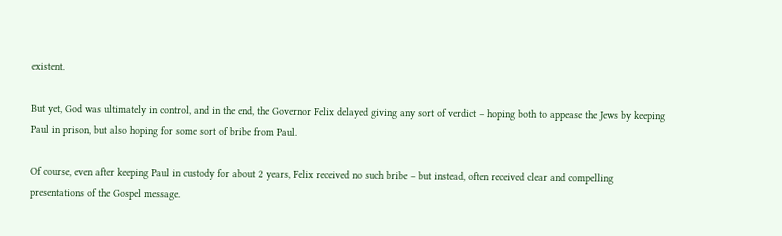existent.

But yet, God was ultimately in control, and in the end, the Governor Felix delayed giving any sort of verdict – hoping both to appease the Jews by keeping Paul in prison, but also hoping for some sort of bribe from Paul.

Of course, even after keeping Paul in custody for about 2 years, Felix received no such bribe – but instead, often received clear and compelling presentations of the Gospel message.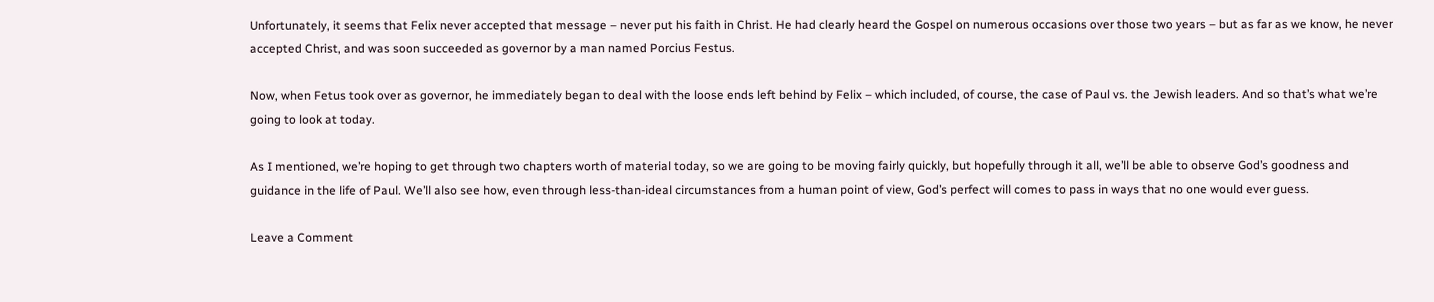Unfortunately, it seems that Felix never accepted that message – never put his faith in Christ. He had clearly heard the Gospel on numerous occasions over those two years – but as far as we know, he never accepted Christ, and was soon succeeded as governor by a man named Porcius Festus.

Now, when Fetus took over as governor, he immediately began to deal with the loose ends left behind by Felix – which included, of course, the case of Paul vs. the Jewish leaders. And so that’s what we’re going to look at today.

As I mentioned, we’re hoping to get through two chapters worth of material today, so we are going to be moving fairly quickly, but hopefully through it all, we’ll be able to observe God’s goodness and guidance in the life of Paul. We’ll also see how, even through less-than-ideal circumstances from a human point of view, God’s perfect will comes to pass in ways that no one would ever guess.

Leave a Comment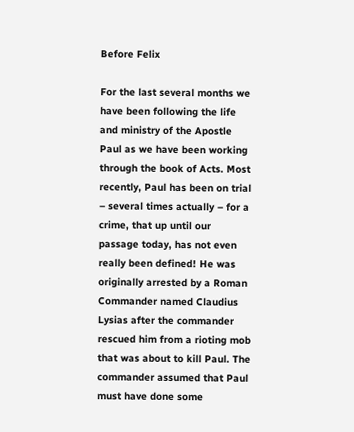Before Felix

For the last several months we have been following the life and ministry of the Apostle Paul as we have been working through the book of Acts. Most recently, Paul has been on trial – several times actually – for a crime, that up until our passage today, has not even really been defined! He was originally arrested by a Roman Commander named Claudius Lysias after the commander rescued him from a rioting mob that was about to kill Paul. The commander assumed that Paul must have done some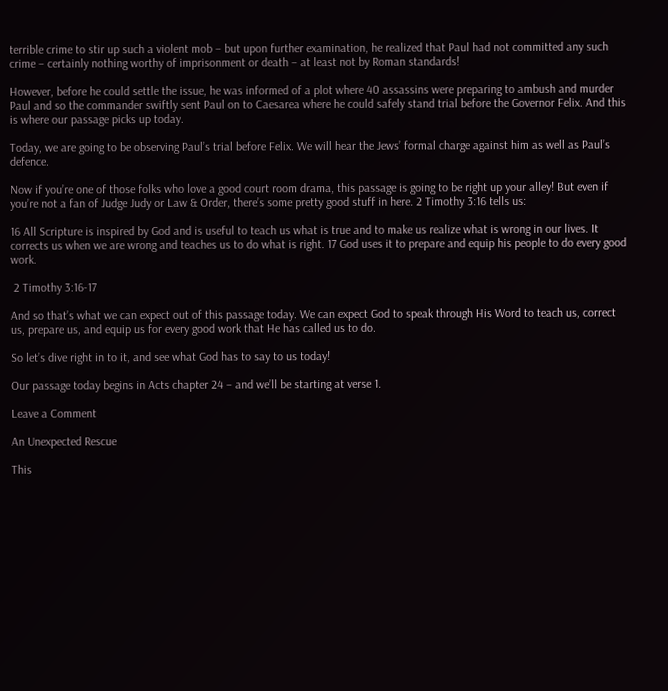terrible crime to stir up such a violent mob – but upon further examination, he realized that Paul had not committed any such crime – certainly nothing worthy of imprisonment or death – at least not by Roman standards!

However, before he could settle the issue, he was informed of a plot where 40 assassins were preparing to ambush and murder Paul and so the commander swiftly sent Paul on to Caesarea where he could safely stand trial before the Governor Felix. And this is where our passage picks up today.

Today, we are going to be observing Paul’s trial before Felix. We will hear the Jews’ formal charge against him as well as Paul’s defence.

Now if you’re one of those folks who love a good court room drama, this passage is going to be right up your alley! But even if you’re not a fan of Judge Judy or Law & Order, there’s some pretty good stuff in here. 2 Timothy 3:16 tells us:

16 All Scripture is inspired by God and is useful to teach us what is true and to make us realize what is wrong in our lives. It corrects us when we are wrong and teaches us to do what is right. 17 God uses it to prepare and equip his people to do every good work.

 2 Timothy 3:16-17

And so that’s what we can expect out of this passage today. We can expect God to speak through His Word to teach us, correct us, prepare us, and equip us for every good work that He has called us to do.

So let’s dive right in to it, and see what God has to say to us today!

Our passage today begins in Acts chapter 24 – and we’ll be starting at verse 1.

Leave a Comment

An Unexpected Rescue

This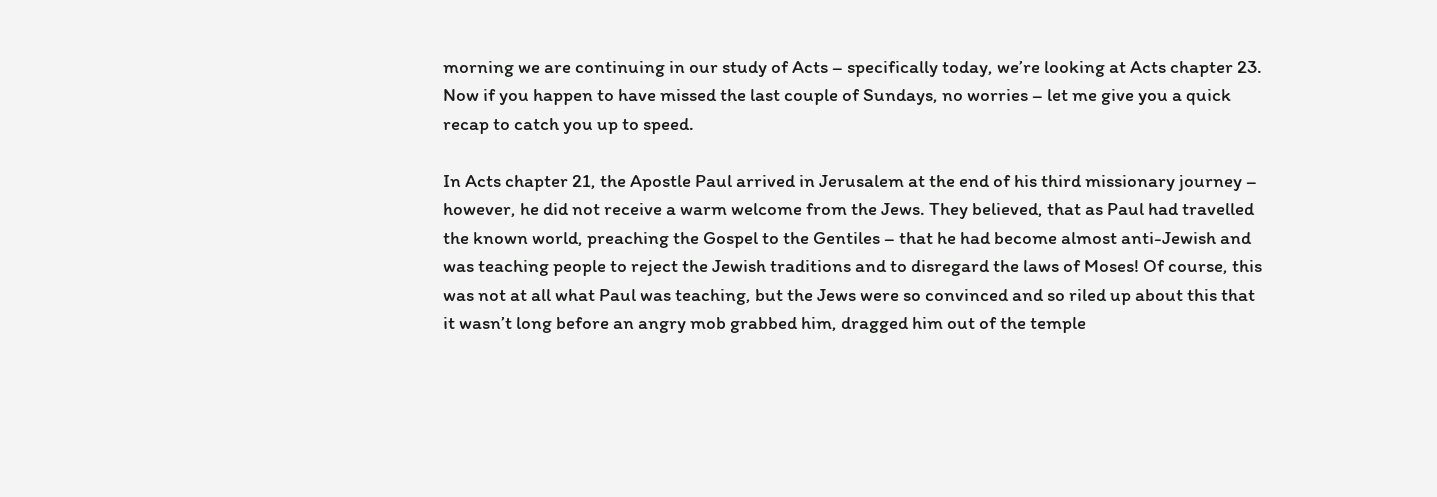morning we are continuing in our study of Acts – specifically today, we’re looking at Acts chapter 23. Now if you happen to have missed the last couple of Sundays, no worries – let me give you a quick recap to catch you up to speed.

In Acts chapter 21, the Apostle Paul arrived in Jerusalem at the end of his third missionary journey – however, he did not receive a warm welcome from the Jews. They believed, that as Paul had travelled the known world, preaching the Gospel to the Gentiles – that he had become almost anti-Jewish and was teaching people to reject the Jewish traditions and to disregard the laws of Moses! Of course, this was not at all what Paul was teaching, but the Jews were so convinced and so riled up about this that it wasn’t long before an angry mob grabbed him, dragged him out of the temple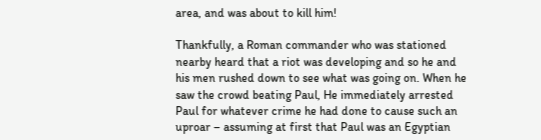area, and was about to kill him!

Thankfully, a Roman commander who was stationed nearby heard that a riot was developing and so he and his men rushed down to see what was going on. When he saw the crowd beating Paul, He immediately arrested Paul for whatever crime he had done to cause such an uproar – assuming at first that Paul was an Egyptian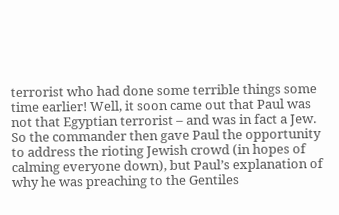terrorist who had done some terrible things some time earlier! Well, it soon came out that Paul was not that Egyptian terrorist – and was in fact a Jew. So the commander then gave Paul the opportunity to address the rioting Jewish crowd (in hopes of calming everyone down), but Paul’s explanation of why he was preaching to the Gentiles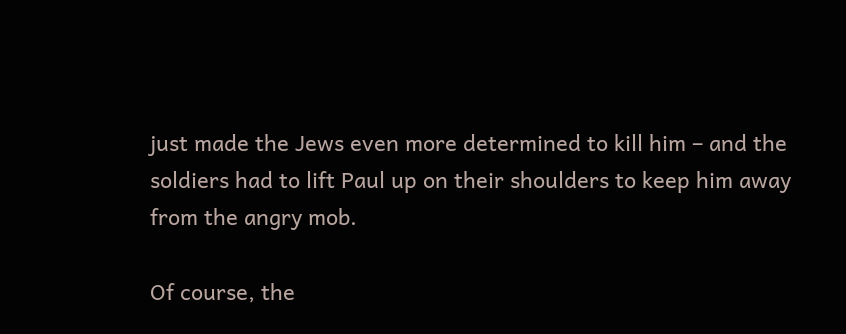just made the Jews even more determined to kill him – and the soldiers had to lift Paul up on their shoulders to keep him away from the angry mob.

Of course, the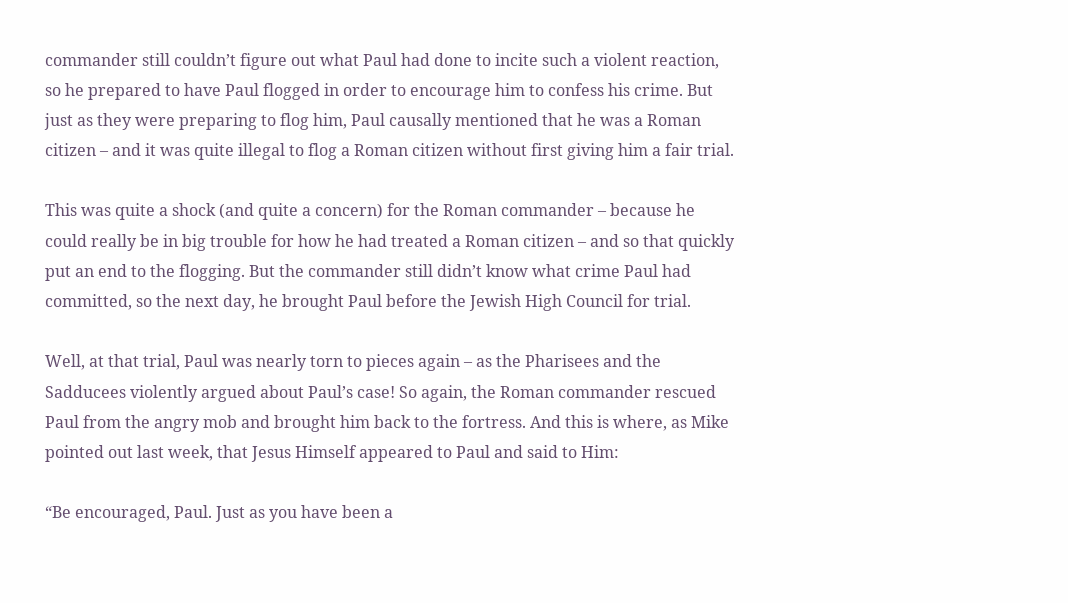commander still couldn’t figure out what Paul had done to incite such a violent reaction, so he prepared to have Paul flogged in order to encourage him to confess his crime. But just as they were preparing to flog him, Paul causally mentioned that he was a Roman citizen – and it was quite illegal to flog a Roman citizen without first giving him a fair trial.

This was quite a shock (and quite a concern) for the Roman commander – because he could really be in big trouble for how he had treated a Roman citizen – and so that quickly put an end to the flogging. But the commander still didn’t know what crime Paul had committed, so the next day, he brought Paul before the Jewish High Council for trial.

Well, at that trial, Paul was nearly torn to pieces again – as the Pharisees and the Sadducees violently argued about Paul’s case! So again, the Roman commander rescued Paul from the angry mob and brought him back to the fortress. And this is where, as Mike pointed out last week, that Jesus Himself appeared to Paul and said to Him:

“Be encouraged, Paul. Just as you have been a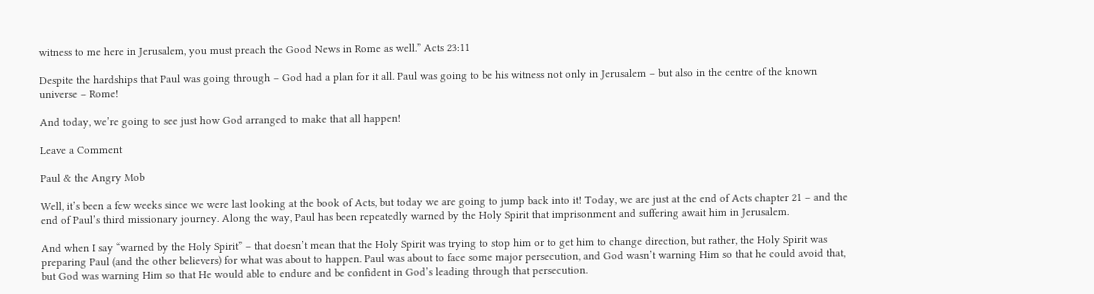witness to me here in Jerusalem, you must preach the Good News in Rome as well.” Acts 23:11

Despite the hardships that Paul was going through – God had a plan for it all. Paul was going to be his witness not only in Jerusalem – but also in the centre of the known universe – Rome!

And today, we’re going to see just how God arranged to make that all happen!

Leave a Comment

Paul & the Angry Mob

Well, it’s been a few weeks since we were last looking at the book of Acts, but today we are going to jump back into it! Today, we are just at the end of Acts chapter 21 – and the end of Paul’s third missionary journey. Along the way, Paul has been repeatedly warned by the Holy Spirit that imprisonment and suffering await him in Jerusalem.

And when I say “warned by the Holy Spirit” – that doesn’t mean that the Holy Spirit was trying to stop him or to get him to change direction, but rather, the Holy Spirit was preparing Paul (and the other believers) for what was about to happen. Paul was about to face some major persecution, and God wasn’t warning Him so that he could avoid that, but God was warning Him so that He would able to endure and be confident in God’s leading through that persecution.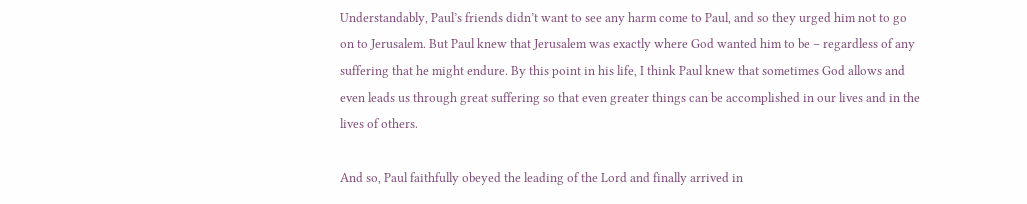Understandably, Paul’s friends didn’t want to see any harm come to Paul, and so they urged him not to go on to Jerusalem. But Paul knew that Jerusalem was exactly where God wanted him to be – regardless of any suffering that he might endure. By this point in his life, I think Paul knew that sometimes God allows and even leads us through great suffering so that even greater things can be accomplished in our lives and in the lives of others.

And so, Paul faithfully obeyed the leading of the Lord and finally arrived in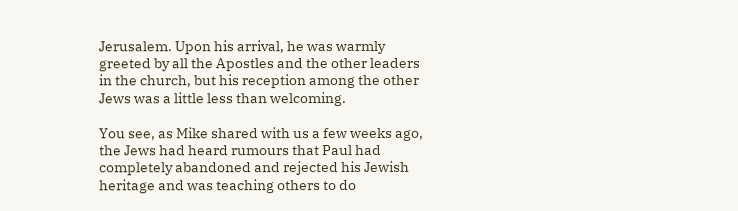Jerusalem. Upon his arrival, he was warmly greeted by all the Apostles and the other leaders in the church, but his reception among the other Jews was a little less than welcoming.

You see, as Mike shared with us a few weeks ago, the Jews had heard rumours that Paul had completely abandoned and rejected his Jewish heritage and was teaching others to do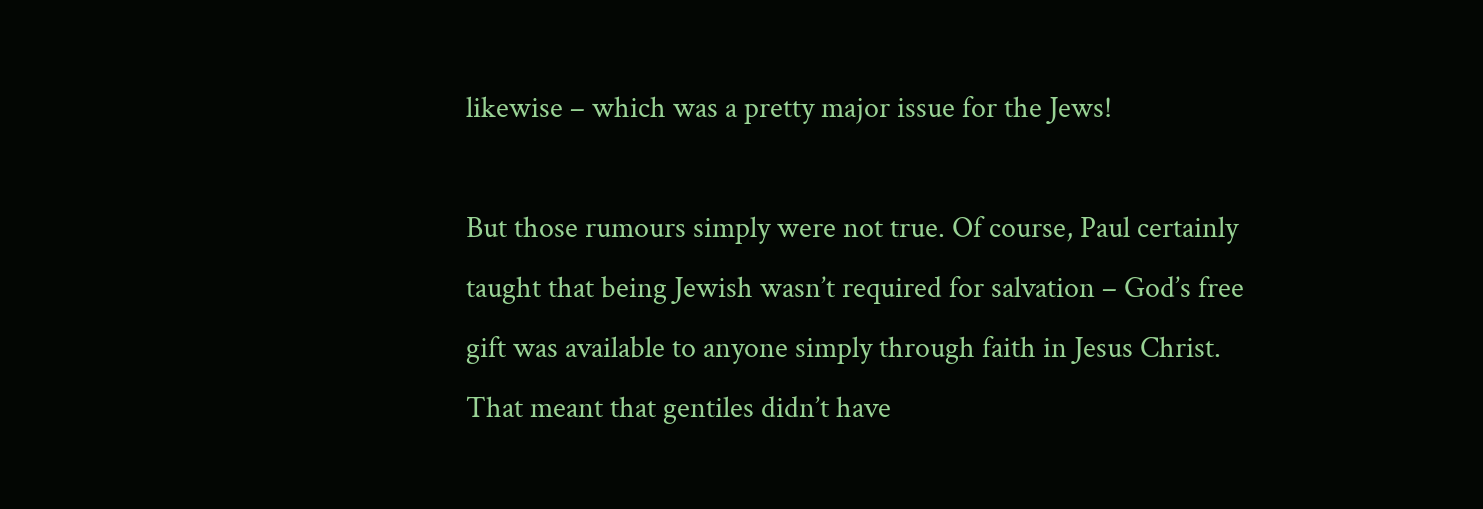likewise – which was a pretty major issue for the Jews!

But those rumours simply were not true. Of course, Paul certainly taught that being Jewish wasn’t required for salvation – God’s free gift was available to anyone simply through faith in Jesus Christ. That meant that gentiles didn’t have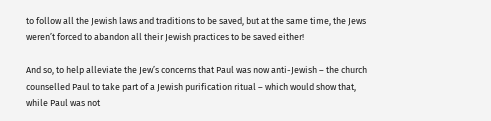to follow all the Jewish laws and traditions to be saved, but at the same time, the Jews weren’t forced to abandon all their Jewish practices to be saved either!

And so, to help alleviate the Jew’s concerns that Paul was now anti-Jewish – the church counselled Paul to take part of a Jewish purification ritual – which would show that, while Paul was not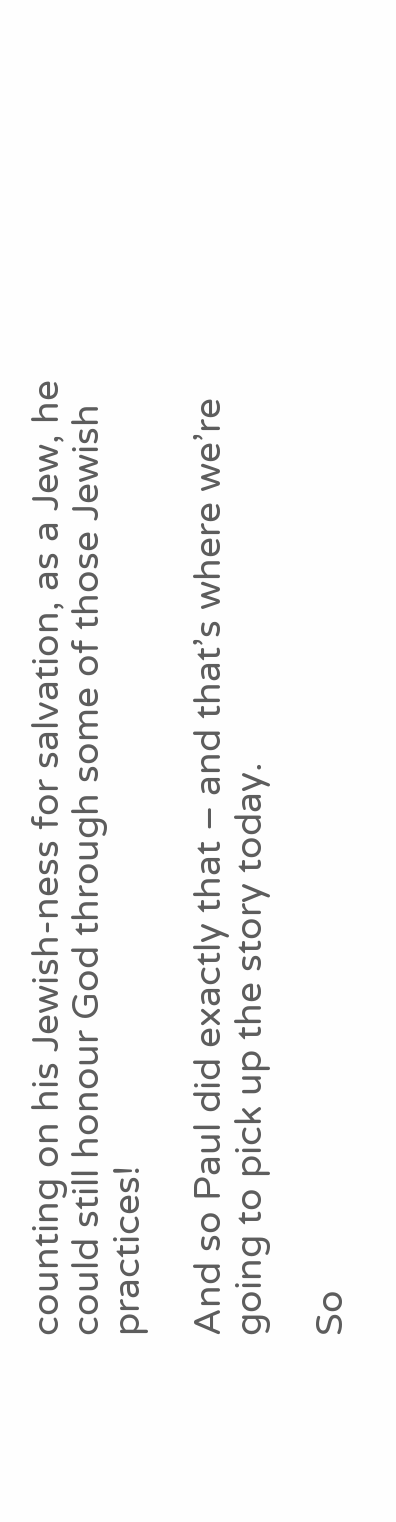counting on his Jewish-ness for salvation, as a Jew, he could still honour God through some of those Jewish practices!

And so Paul did exactly that – and that’s where we’re going to pick up the story today.

So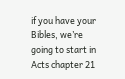if you have your Bibles, we’re going to start in Acts chapter 21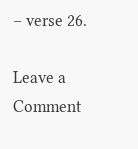– verse 26.

Leave a Comment